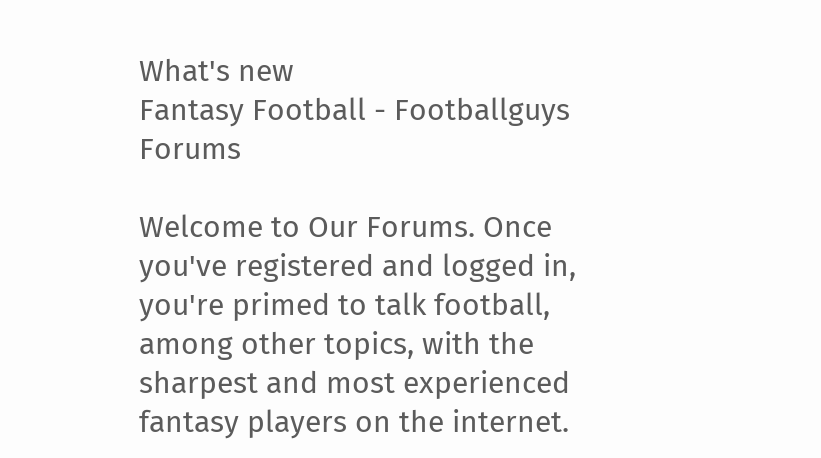What's new
Fantasy Football - Footballguys Forums

Welcome to Our Forums. Once you've registered and logged in, you're primed to talk football, among other topics, with the sharpest and most experienced fantasy players on the internet.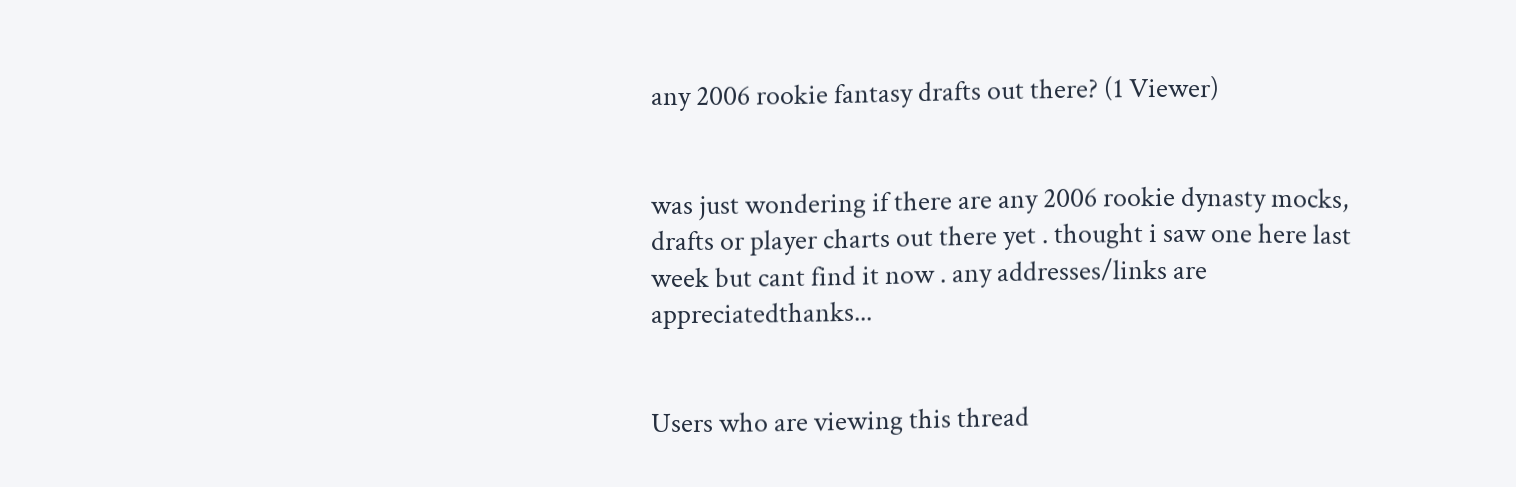any 2006 rookie fantasy drafts out there? (1 Viewer)


was just wondering if there are any 2006 rookie dynasty mocks, drafts or player charts out there yet . thought i saw one here last week but cant find it now . any addresses/links are appreciatedthanks...


Users who are viewing this thread